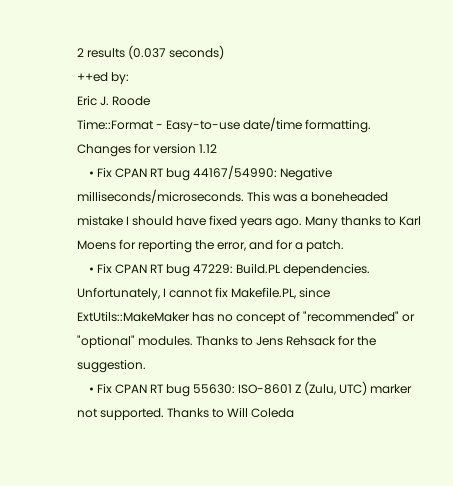2 results (0.037 seconds)
++ed by:
Eric J. Roode
Time::Format - Easy-to-use date/time formatting.
Changes for version 1.12
    • Fix CPAN RT bug 44167/54990: Negative milliseconds/microseconds. This was a boneheaded mistake I should have fixed years ago. Many thanks to Karl Moens for reporting the error, and for a patch.
    • Fix CPAN RT bug 47229: Build.PL dependencies. Unfortunately, I cannot fix Makefile.PL, since ExtUtils::MakeMaker has no concept of "recommended" or "optional" modules. Thanks to Jens Rehsack for the suggestion.
    • Fix CPAN RT bug 55630: ISO-8601 Z (Zulu, UTC) marker not supported. Thanks to Will Coleda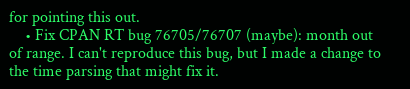for pointing this out.
    • Fix CPAN RT bug 76705/76707 (maybe): month out of range. I can't reproduce this bug, but I made a change to the time parsing that might fix it.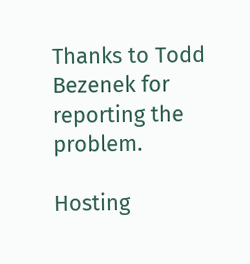Thanks to Todd Bezenek for reporting the problem.

Hosting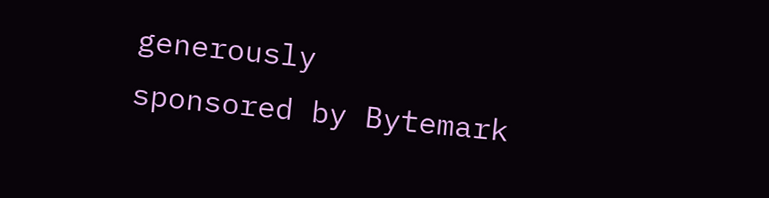generously
sponsored by Bytemark